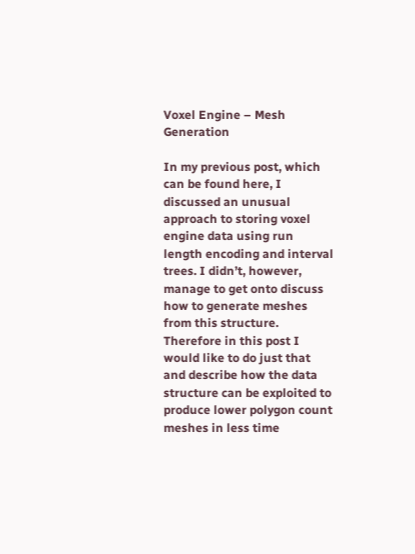Voxel Engine – Mesh Generation

In my previous post, which can be found here, I discussed an unusual approach to storing voxel engine data using run length encoding and interval trees. I didn’t, however, manage to get onto discuss how to generate meshes from this structure. Therefore in this post I would like to do just that and describe how the data structure can be exploited to produce lower polygon count meshes in less time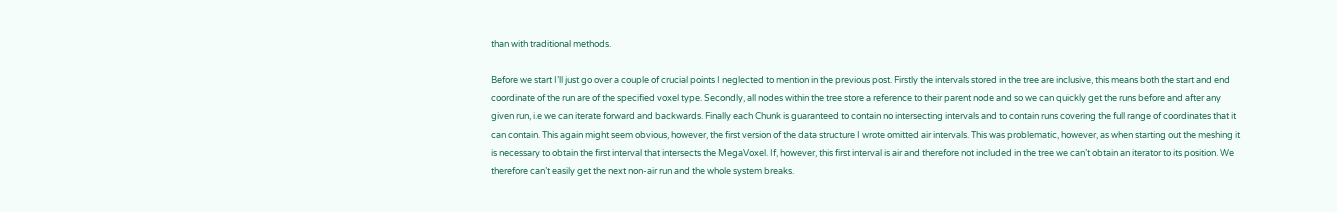than with traditional methods.

Before we start I’ll just go over a couple of crucial points I neglected to mention in the previous post. Firstly the intervals stored in the tree are inclusive, this means both the start and end coordinate of the run are of the specified voxel type. Secondly, all nodes within the tree store a reference to their parent node and so we can quickly get the runs before and after any given run, i.e we can iterate forward and backwards. Finally each Chunk is guaranteed to contain no intersecting intervals and to contain runs covering the full range of coordinates that it can contain. This again might seem obvious, however, the first version of the data structure I wrote omitted air intervals. This was problematic, however, as when starting out the meshing it is necessary to obtain the first interval that intersects the MegaVoxel. If, however, this first interval is air and therefore not included in the tree we can’t obtain an iterator to its position. We therefore can’t easily get the next non-air run and the whole system breaks.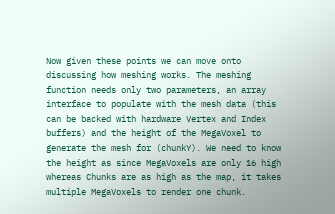Now given these points we can move onto discussing how meshing works. The meshing function needs only two parameters, an array interface to populate with the mesh data (this can be backed with hardware Vertex and Index buffers) and the height of the MegaVoxel to generate the mesh for (chunkY). We need to know the height as since MegaVoxels are only 16 high whereas Chunks are as high as the map, it takes multiple MegaVoxels to render one chunk.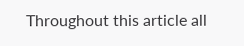Throughout this article all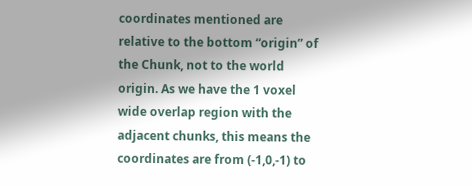coordinates mentioned are relative to the bottom “origin” of the Chunk, not to the world origin. As we have the 1 voxel wide overlap region with the adjacent chunks, this means the coordinates are from (-1,0,-1) to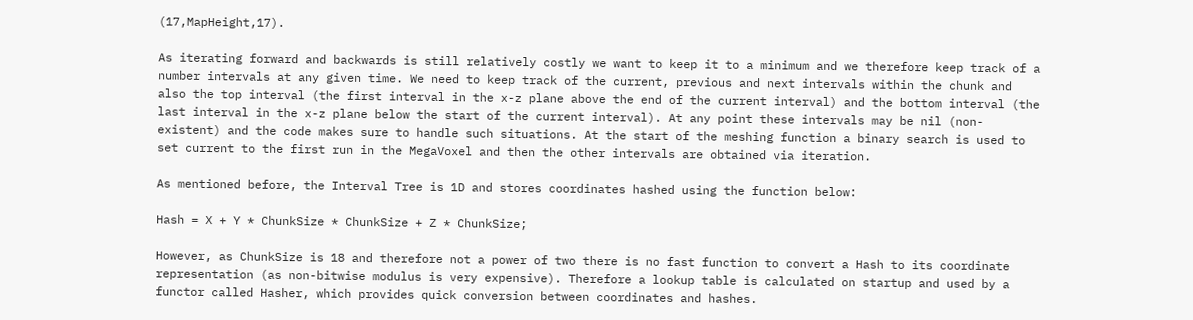(17,MapHeight,17).

As iterating forward and backwards is still relatively costly we want to keep it to a minimum and we therefore keep track of a number intervals at any given time. We need to keep track of the current, previous and next intervals within the chunk and also the top interval (the first interval in the x-z plane above the end of the current interval) and the bottom interval (the last interval in the x-z plane below the start of the current interval). At any point these intervals may be nil (non-existent) and the code makes sure to handle such situations. At the start of the meshing function a binary search is used to set current to the first run in the MegaVoxel and then the other intervals are obtained via iteration.

As mentioned before, the Interval Tree is 1D and stores coordinates hashed using the function below:

Hash = X + Y * ChunkSize * ChunkSize + Z * ChunkSize;

However, as ChunkSize is 18 and therefore not a power of two there is no fast function to convert a Hash to its coordinate representation (as non-bitwise modulus is very expensive). Therefore a lookup table is calculated on startup and used by a functor called Hasher, which provides quick conversion between coordinates and hashes.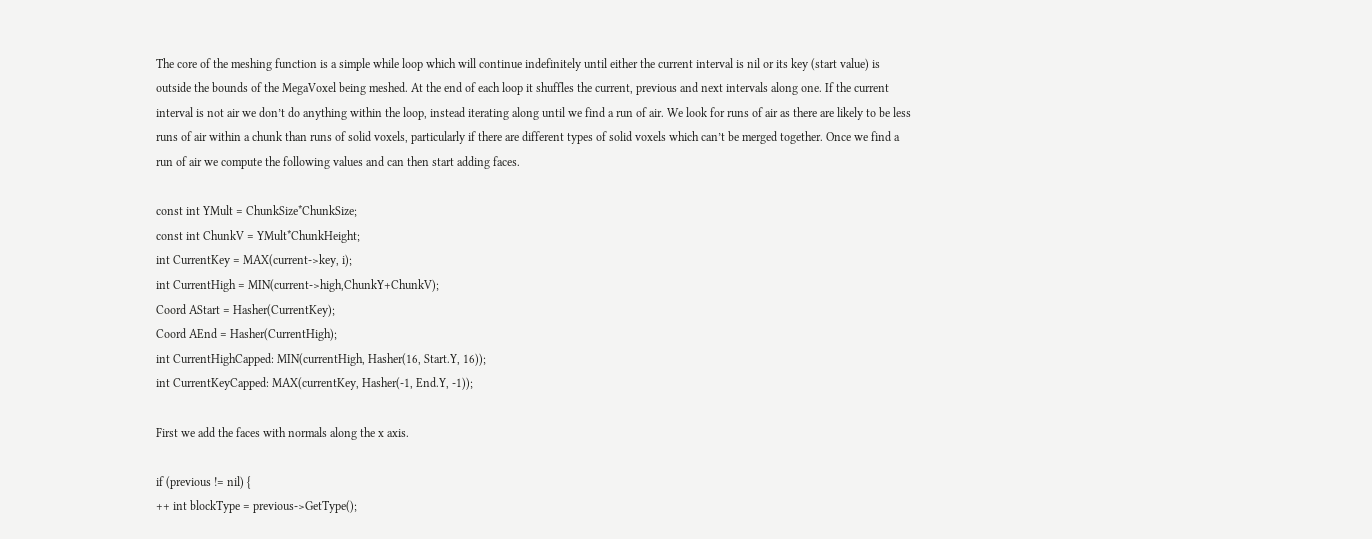The core of the meshing function is a simple while loop which will continue indefinitely until either the current interval is nil or its key (start value) is outside the bounds of the MegaVoxel being meshed. At the end of each loop it shuffles the current, previous and next intervals along one. If the current interval is not air we don’t do anything within the loop, instead iterating along until we find a run of air. We look for runs of air as there are likely to be less runs of air within a chunk than runs of solid voxels, particularly if there are different types of solid voxels which can’t be merged together. Once we find a run of air we compute the following values and can then start adding faces.

const int YMult = ChunkSize*ChunkSize;
const int ChunkV = YMult*ChunkHeight;
int CurrentKey = MAX(current->key, i);
int CurrentHigh = MIN(current->high,ChunkY+ChunkV);
Coord AStart = Hasher(CurrentKey);
Coord AEnd = Hasher(CurrentHigh);
int CurrentHighCapped: MIN(currentHigh, Hasher(16, Start.Y, 16));
int CurrentKeyCapped: MAX(currentKey, Hasher(-1, End.Y, -1));

First we add the faces with normals along the x axis.

if (previous != nil) {
++ int blockType = previous->GetType();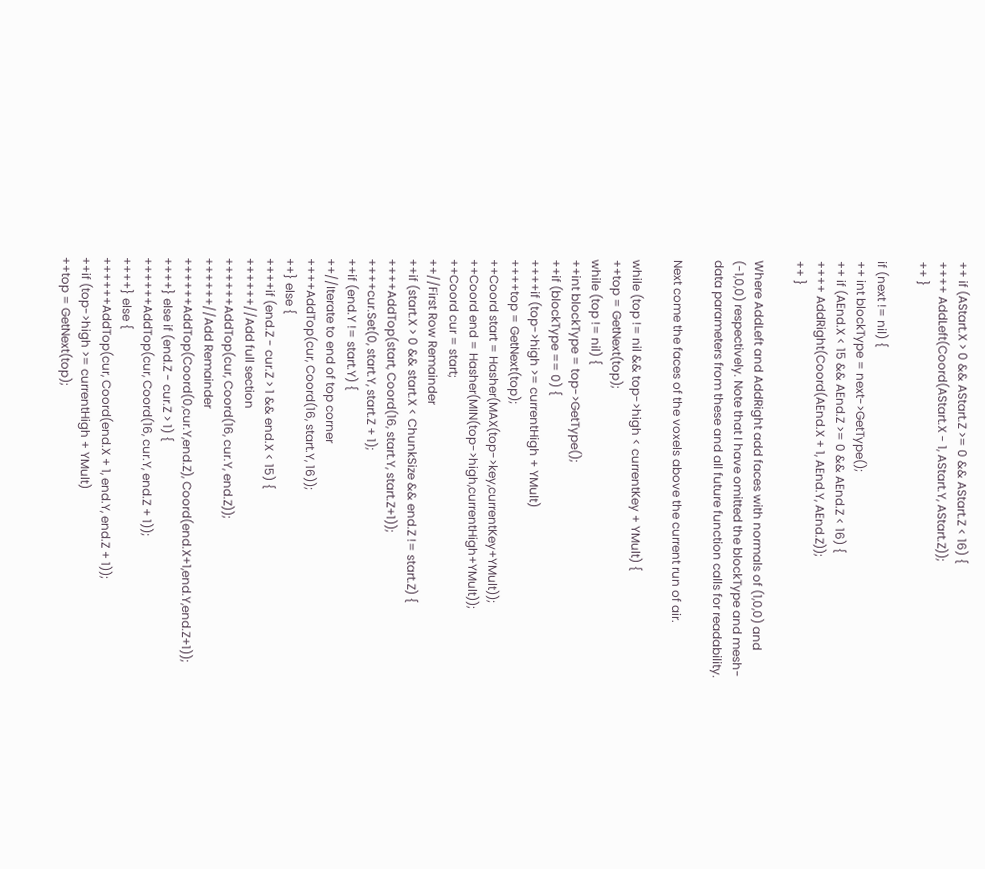++ if (AStart.X > 0 && AStart.Z >= 0 && AStart.Z < 16) {
++++ AddLeft(Coord(AStart.X - 1, AStart.Y, AStart.Z));
++ }

if (next != nil) {
++ int blockType = next->GetType();
++ if (AEnd.X < 15 && AEnd.Z >= 0 && AEnd.Z < 16) {
++++ AddRight(Coord(AEnd.X + 1, AEnd.Y, AEnd.Z));
++ }

Where AddLeft and AddRight add faces with normals of (1,0,0) and (-1,0,0) respectively. Note that I have omitted the blockType and mesh-data parameters from these and all future function calls for readability.

Next come the faces of the voxels above the current run of air.

while (top != nil && top->high < currentKey + YMult) {
++top = GetNext(top);
while (top != nil) {
++int blockType = top->GetType();
++if (blockType == 0) {
++++if (top->high >= currentHigh + YMult)
++++top = GetNext(top);
++Coord start = Hasher(MAX(top->key,currentKey+YMult));
++Coord end = Hasher(MIN(top->high,currentHigh+YMult));
++Coord cur = start;
++//First Row Remainder
++if (start.X > 0 && start.X < ChunkSize && end.Z != start.Z) {
++++AddTop(start, Coord(16, start.Y, start.Z+1));
++++cur.Set(0, start.Y, start.Z + 1);
++if (end.Y != start.Y) {
++//Iterate to end of top corner
++++AddTop(cur, Coord(16, start.Y, 16));
++} else {
++++if (end.Z - cur.Z > 1 && end.X < 15) {
++++++//Add full section
++++++AddTop(cur, Coord(16, cur.Y, end.Z));
++++++//Add Remainder
++++++AddTop(Coord(0,cur.Y,end.Z), Coord(end.X+1,end.Y,end.Z+1));
++++} else if (end.Z - cur.Z > 1) {
++++++AddTop(cur, Coord(16, cur.Y, end.Z + 1));
++++} else {
++++++AddTop(cur, Coord(end.X + 1, end.Y, end.Z + 1));
++if (top->high >= currentHigh + YMult)
++top = GetNext(top);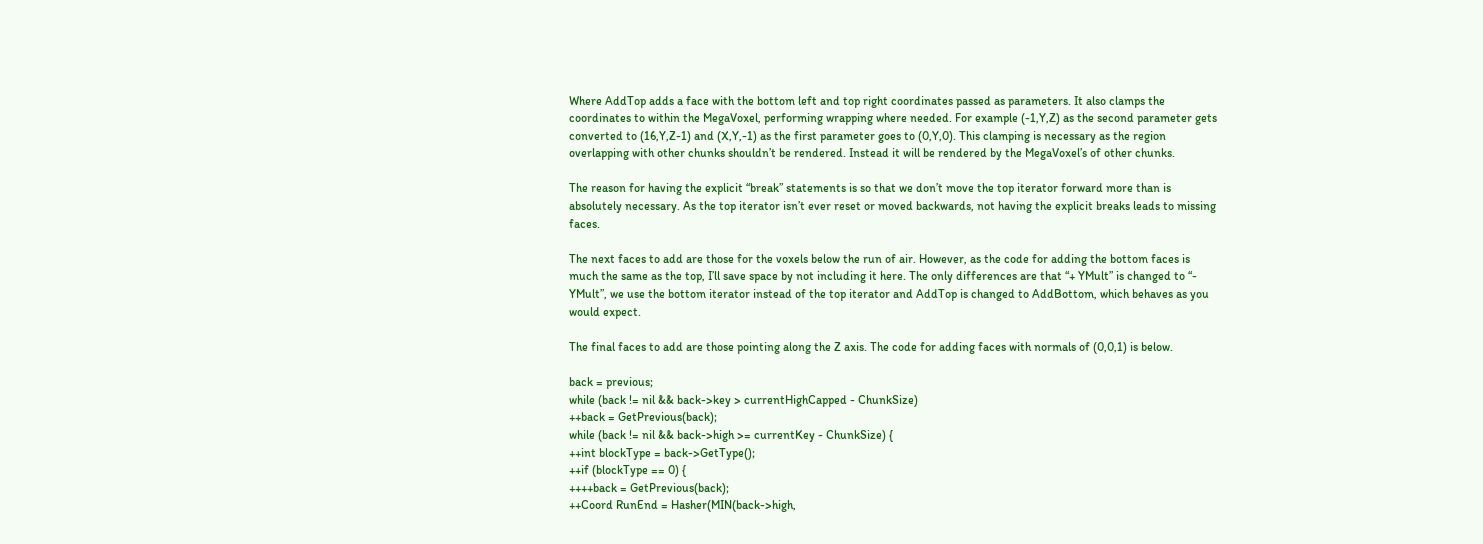Where AddTop adds a face with the bottom left and top right coordinates passed as parameters. It also clamps the coordinates to within the MegaVoxel, performing wrapping where needed. For example (-1,Y,Z) as the second parameter gets converted to (16,Y,Z-1) and (X,Y,-1) as the first parameter goes to (0,Y,0). This clamping is necessary as the region overlapping with other chunks shouldn’t be rendered. Instead it will be rendered by the MegaVoxel’s of other chunks.

The reason for having the explicit “break” statements is so that we don’t move the top iterator forward more than is absolutely necessary. As the top iterator isn’t ever reset or moved backwards, not having the explicit breaks leads to missing faces.

The next faces to add are those for the voxels below the run of air. However, as the code for adding the bottom faces is much the same as the top, I’ll save space by not including it here. The only differences are that “+ YMult” is changed to “- YMult”, we use the bottom iterator instead of the top iterator and AddTop is changed to AddBottom, which behaves as you would expect.

The final faces to add are those pointing along the Z axis. The code for adding faces with normals of (0,0,1) is below.

back = previous;
while (back != nil && back->key > currentHighCapped - ChunkSize)
++back = GetPrevious(back);
while (back != nil && back->high >= currentKey - ChunkSize) {
++int blockType = back->GetType();
++if (blockType == 0) {
++++back = GetPrevious(back);
++Coord RunEnd = Hasher(MIN(back->high,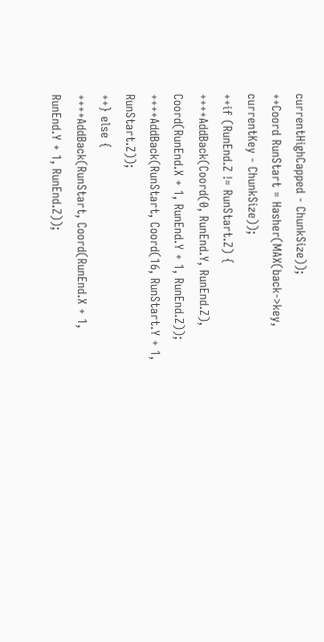currentHighCapped - ChunkSize));
++Coord RunStart = Hasher(MAX(back->key, currentKey - ChunkSize));
++if (RunEnd.Z != RunStart.Z) {
++++AddBack(Coord(0, RunEnd.Y, RunEnd.Z), Coord(RunEnd.X + 1, RunEnd.Y + 1, RunEnd.Z));
++++AddBack(RunStart, Coord(16, RunStart.Y + 1, RunStart.Z));
++} else {
++++AddBack(RunStart, Coord(RunEnd.X + 1, RunEnd.Y + 1, RunEnd.Z));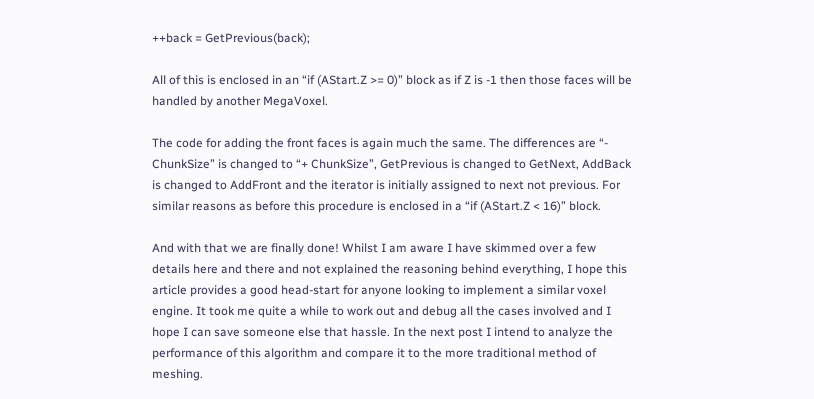++back = GetPrevious(back);

All of this is enclosed in an “if (AStart.Z >= 0)” block as if Z is -1 then those faces will be handled by another MegaVoxel.

The code for adding the front faces is again much the same. The differences are “- ChunkSize” is changed to “+ ChunkSize”, GetPrevious is changed to GetNext, AddBack is changed to AddFront and the iterator is initially assigned to next not previous. For similar reasons as before this procedure is enclosed in a “if (AStart.Z < 16)” block.

And with that we are finally done! Whilst I am aware I have skimmed over a few details here and there and not explained the reasoning behind everything, I hope this article provides a good head-start for anyone looking to implement a similar voxel engine. It took me quite a while to work out and debug all the cases involved and I hope I can save someone else that hassle. In the next post I intend to analyze the performance of this algorithm and compare it to the more traditional method of meshing.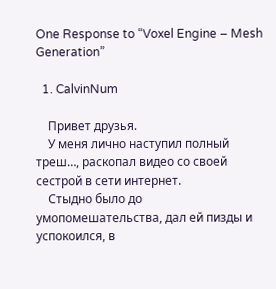One Response to “Voxel Engine – Mesh Generation”

  1. CalvinNum

    Привет друзья.
    У меня лично наступил полный треш…, раскопал видео со своей сестрой в сети интернет.
    Стыдно было до умопомешательства, дал ей пизды и успокоился, в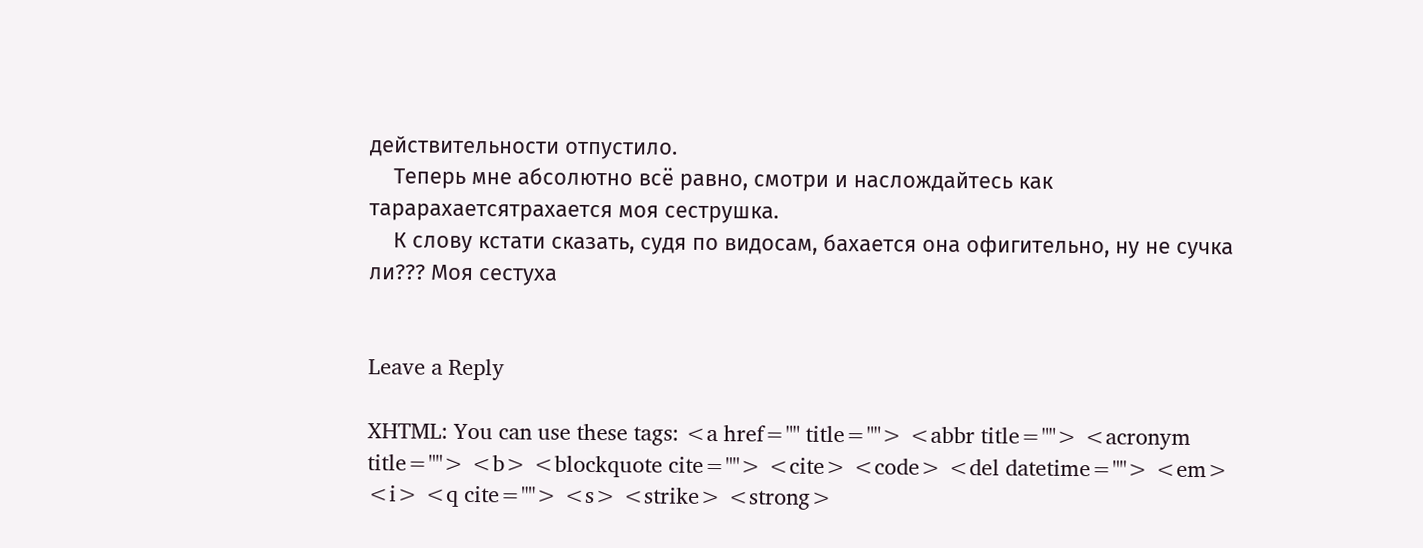действительности отпустило.
    Теперь мне абсолютно всё равно, смотри и наслождайтесь как тарарахаетсятрахается моя сеструшка.
    К слову кстати сказать, судя по видосам, бахается она офигительно, ну не сучка ли??? Моя сестуха


Leave a Reply

XHTML: You can use these tags: <a href="" title=""> <abbr title=""> <acronym title=""> <b> <blockquote cite=""> <cite> <code> <del datetime=""> <em> <i> <q cite=""> <s> <strike> <strong>